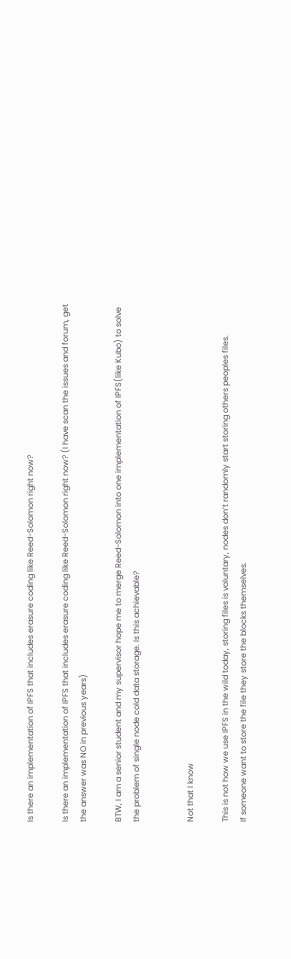Is there an implementation of IPFS that includes erasure coding like Reed-Solomon right now?

Is there an implementation of IPFS that includes erasure coding like Reed-Solomon right now? (I have scan the issues and forum, get the answer was NO in previous years)

BTW, I am a senior student and my supervisor hope me to merge Reed-Solomon into one implementation of IPFS(like Kubo) to solve the problem of single node cold data storage. Is this achievable?


Not that I know

This is not how we use IPFS in the wild today, storing files is voluntary, nodes don’t randomly start storing others peoples files.
If someone want to store the file they store the blocks themselves.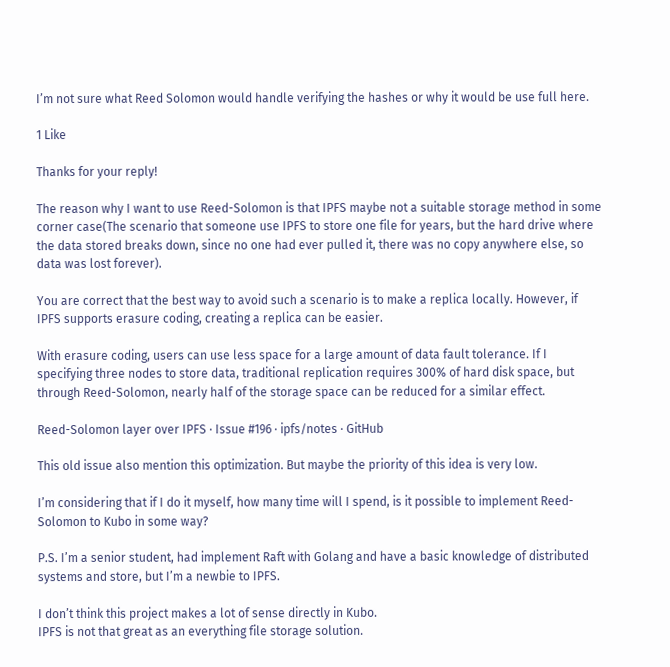I’m not sure what Reed Solomon would handle verifying the hashes or why it would be use full here.

1 Like

Thanks for your reply!

The reason why I want to use Reed-Solomon is that IPFS maybe not a suitable storage method in some corner case(The scenario that someone use IPFS to store one file for years, but the hard drive where the data stored breaks down, since no one had ever pulled it, there was no copy anywhere else, so data was lost forever).

You are correct that the best way to avoid such a scenario is to make a replica locally. However, if IPFS supports erasure coding, creating a replica can be easier.

With erasure coding, users can use less space for a large amount of data fault tolerance. If I specifying three nodes to store data, traditional replication requires 300% of hard disk space, but through Reed-Solomon, nearly half of the storage space can be reduced for a similar effect.

Reed-Solomon layer over IPFS · Issue #196 · ipfs/notes · GitHub

This old issue also mention this optimization. But maybe the priority of this idea is very low.

I’m considering that if I do it myself, how many time will I spend, is it possible to implement Reed-Solomon to Kubo in some way?

P.S. I’m a senior student, had implement Raft with Golang and have a basic knowledge of distributed systems and store, but I’m a newbie to IPFS.

I don’t think this project makes a lot of sense directly in Kubo.
IPFS is not that great as an everything file storage solution.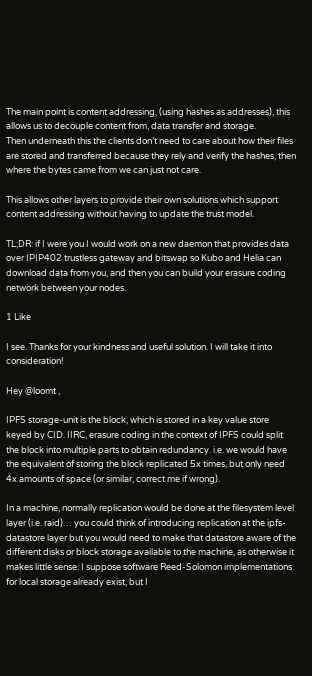The main point is content addressing, (using hashes as addresses), this allows us to decouple content from, data transfer and storage.
Then underneath this the clients don’t need to care about how their files are stored and transferred because they rely and verify the hashes, then where the bytes came from we can just not care.

This allows other layers to provide their own solutions which support content addressing without having to update the trust model.

TL;DR: if I were you I would work on a new daemon that provides data over IPIP402 trustless gateway and bitswap so Kubo and Helia can download data from you, and then you can build your erasure coding network between your nodes.

1 Like

I see. Thanks for your kindness and useful solution. I will take it into consideration!

Hey @loomt ,

IPFS storage-unit is the block, which is stored in a key value store keyed by CID. IIRC, erasure coding in the context of IPFS could split the block into multiple parts to obtain redundancy. i.e. we would have the equivalent of storing the block replicated 5x times, but only need 4x amounts of space (or similar, correct me if wrong).

In a machine, normally replication would be done at the filesystem level layer (i.e. raid)… you could think of introducing replication at the ipfs-datastore layer but you would need to make that datastore aware of the different disks or block storage available to the machine, as otherwise it makes little sense. I suppose software Reed-Solomon implementations for local storage already exist, but I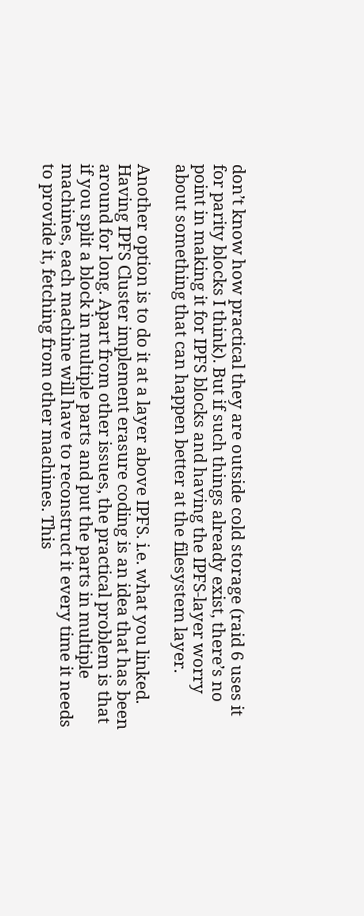don’t know how practical they are outside cold storage (raid 6 uses it for parity blocks I think). But if such things already exist, there’s no point in making it for IPFS blocks and having the IPFS-layer worry about something that can happen better at the filesystem layer.

Another option is to do it at a layer above IPFS. i.e. what you linked. Having IPFS Cluster implement erasure coding is an idea that has been around for long. Apart from other issues, the practical problem is that if you split a block in multiple parts and put the parts in multiple machines, each machine will have to reconstruct it every time it needs to provide it, fetching from other machines. This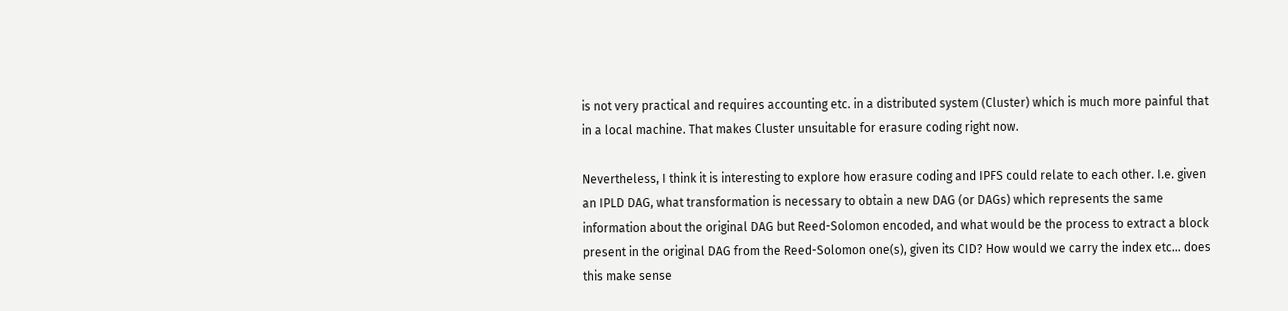is not very practical and requires accounting etc. in a distributed system (Cluster) which is much more painful that in a local machine. That makes Cluster unsuitable for erasure coding right now.

Nevertheless, I think it is interesting to explore how erasure coding and IPFS could relate to each other. I.e. given an IPLD DAG, what transformation is necessary to obtain a new DAG (or DAGs) which represents the same information about the original DAG but Reed-Solomon encoded, and what would be the process to extract a block present in the original DAG from the Reed-Solomon one(s), given its CID? How would we carry the index etc… does this make sense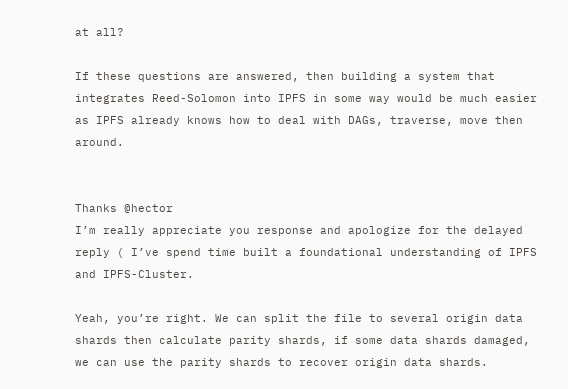at all?

If these questions are answered, then building a system that integrates Reed-Solomon into IPFS in some way would be much easier as IPFS already knows how to deal with DAGs, traverse, move then around.


Thanks @hector
I’m really appreciate you response and apologize for the delayed reply ( I’ve spend time built a foundational understanding of IPFS and IPFS-Cluster.

Yeah, you’re right. We can split the file to several origin data shards then calculate parity shards, if some data shards damaged, we can use the parity shards to recover origin data shards.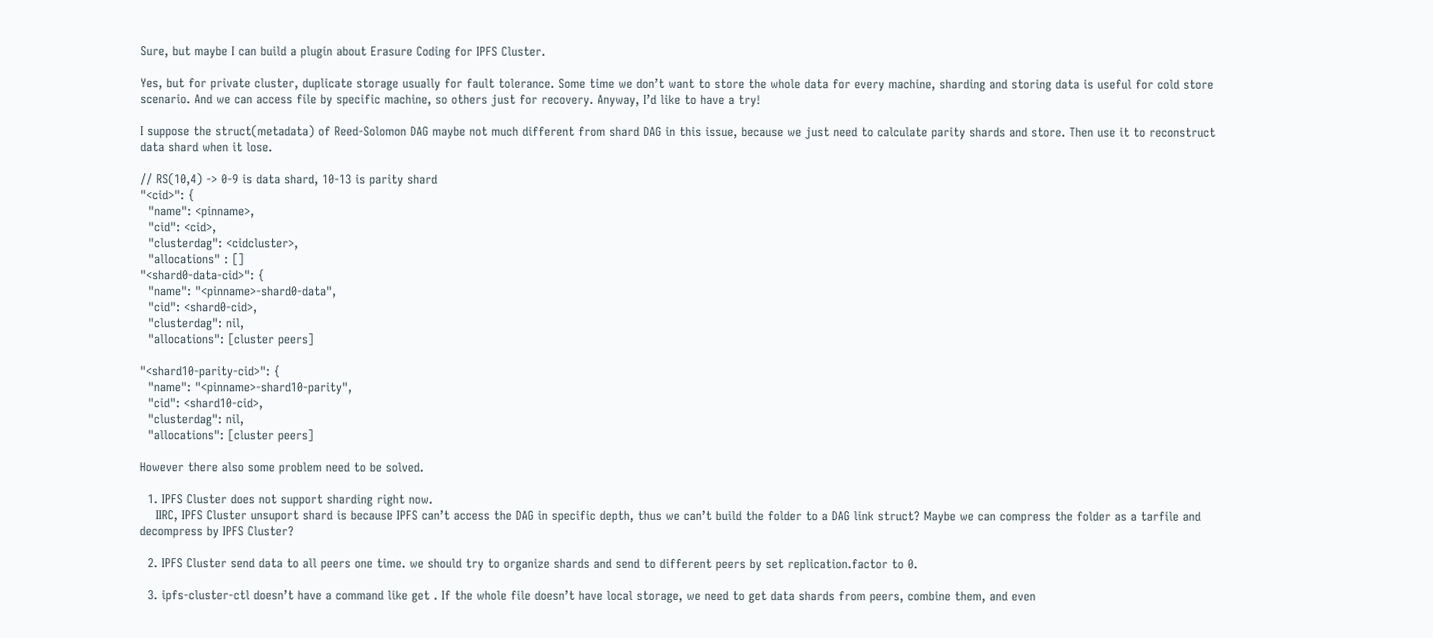Sure, but maybe I can build a plugin about Erasure Coding for IPFS Cluster.

Yes, but for private cluster, duplicate storage usually for fault tolerance. Some time we don’t want to store the whole data for every machine, sharding and storing data is useful for cold store scenario. And we can access file by specific machine, so others just for recovery. Anyway, I’d like to have a try!

I suppose the struct(metadata) of Reed-Solomon DAG maybe not much different from shard DAG in this issue, because we just need to calculate parity shards and store. Then use it to reconstruct data shard when it lose.

// RS(10,4) -> 0-9 is data shard, 10-13 is parity shard
"<cid>": {
  "name": <pinname>,
  "cid": <cid>,
  "clusterdag": <cidcluster>,
  "allocations" : []
"<shard0-data-cid>": {
  "name": "<pinname>-shard0-data",
  "cid": <shard0-cid>,
  "clusterdag": nil,
  "allocations": [cluster peers]

"<shard10-parity-cid>": {
  "name": "<pinname>-shard10-parity",
  "cid": <shard10-cid>,
  "clusterdag": nil,
  "allocations": [cluster peers]

However there also some problem need to be solved.

  1. IPFS Cluster does not support sharding right now.
    IIRC, IPFS Cluster unsuport shard is because IPFS can’t access the DAG in specific depth, thus we can’t build the folder to a DAG link struct? Maybe we can compress the folder as a tarfile and decompress by IPFS Cluster?

  2. IPFS Cluster send data to all peers one time. we should try to organize shards and send to different peers by set replication.factor to 0.

  3. ipfs-cluster-ctl doesn’t have a command like get . If the whole file doesn’t have local storage, we need to get data shards from peers, combine them, and even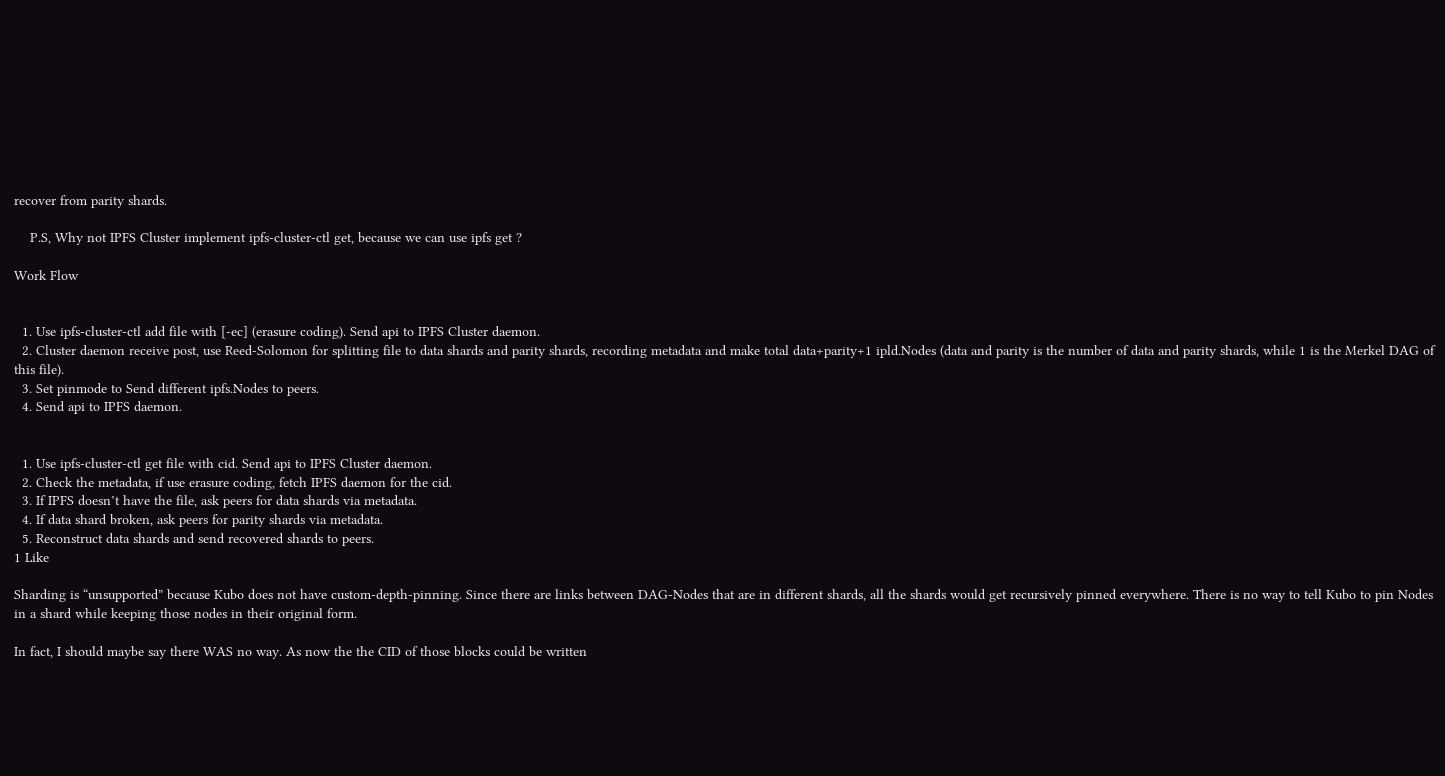recover from parity shards.

    P.S, Why not IPFS Cluster implement ipfs-cluster-ctl get, because we can use ipfs get ?

Work Flow


  1. Use ipfs-cluster-ctl add file with [-ec] (erasure coding). Send api to IPFS Cluster daemon.
  2. Cluster daemon receive post, use Reed-Solomon for splitting file to data shards and parity shards, recording metadata and make total data+parity+1 ipld.Nodes (data and parity is the number of data and parity shards, while 1 is the Merkel DAG of this file).
  3. Set pinmode to Send different ipfs.Nodes to peers.
  4. Send api to IPFS daemon.


  1. Use ipfs-cluster-ctl get file with cid. Send api to IPFS Cluster daemon.
  2. Check the metadata, if use erasure coding, fetch IPFS daemon for the cid.
  3. If IPFS doesn’t have the file, ask peers for data shards via metadata.
  4. If data shard broken, ask peers for parity shards via metadata.
  5. Reconstruct data shards and send recovered shards to peers.
1 Like

Sharding is “unsupported” because Kubo does not have custom-depth-pinning. Since there are links between DAG-Nodes that are in different shards, all the shards would get recursively pinned everywhere. There is no way to tell Kubo to pin Nodes in a shard while keeping those nodes in their original form.

In fact, I should maybe say there WAS no way. As now the the CID of those blocks could be written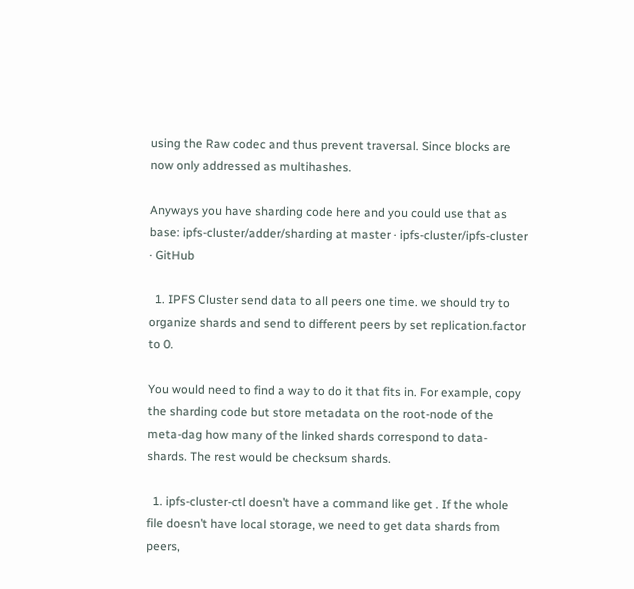using the Raw codec and thus prevent traversal. Since blocks are now only addressed as multihashes.

Anyways you have sharding code here and you could use that as base: ipfs-cluster/adder/sharding at master · ipfs-cluster/ipfs-cluster · GitHub

  1. IPFS Cluster send data to all peers one time. we should try to organize shards and send to different peers by set replication.factor to 0.

You would need to find a way to do it that fits in. For example, copy the sharding code but store metadata on the root-node of the meta-dag how many of the linked shards correspond to data-shards. The rest would be checksum shards.

  1. ipfs-cluster-ctl doesn’t have a command like get . If the whole file doesn’t have local storage, we need to get data shards from peers,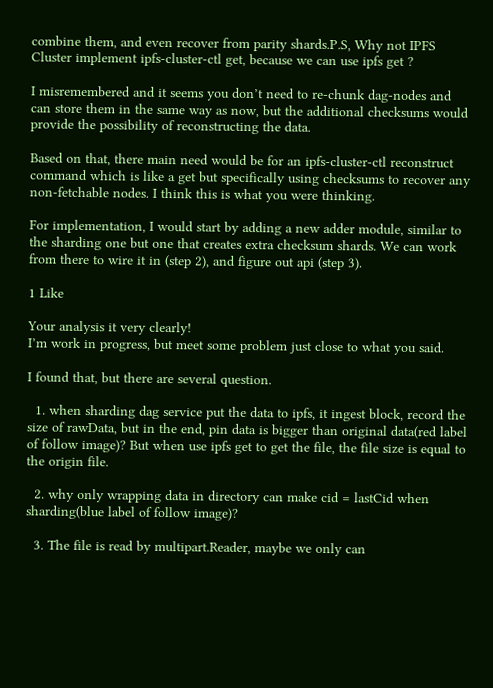combine them, and even recover from parity shards.P.S, Why not IPFS Cluster implement ipfs-cluster-ctl get, because we can use ipfs get ?

I misremembered and it seems you don’t need to re-chunk dag-nodes and can store them in the same way as now, but the additional checksums would provide the possibility of reconstructing the data.

Based on that, there main need would be for an ipfs-cluster-ctl reconstruct command which is like a get but specifically using checksums to recover any non-fetchable nodes. I think this is what you were thinking.

For implementation, I would start by adding a new adder module, similar to the sharding one but one that creates extra checksum shards. We can work from there to wire it in (step 2), and figure out api (step 3).

1 Like

Your analysis it very clearly!
I’m work in progress, but meet some problem just close to what you said.

I found that, but there are several question.

  1. when sharding dag service put the data to ipfs, it ingest block, record the size of rawData, but in the end, pin data is bigger than original data(red label of follow image)? But when use ipfs get to get the file, the file size is equal to the origin file.

  2. why only wrapping data in directory can make cid = lastCid when sharding(blue label of follow image)?

  3. The file is read by multipart.Reader, maybe we only can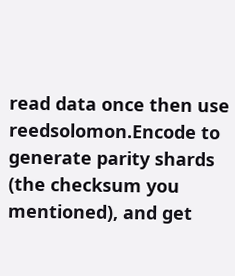read data once then use reedsolomon.Encode to generate parity shards (the checksum you mentioned), and get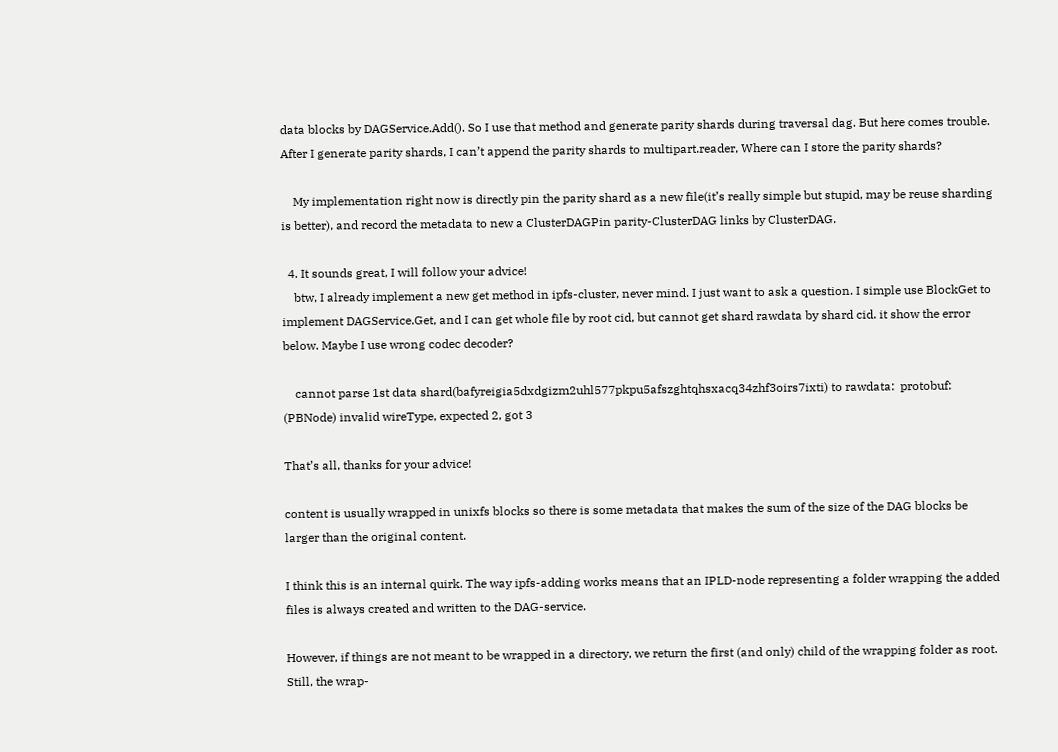data blocks by DAGService.Add(). So I use that method and generate parity shards during traversal dag. But here comes trouble. After I generate parity shards, I can’t append the parity shards to multipart.reader, Where can I store the parity shards?

    My implementation right now is directly pin the parity shard as a new file(it’s really simple but stupid, may be reuse sharding is better), and record the metadata to new a ClusterDAGPin parity-ClusterDAG links by ClusterDAG.

  4. It sounds great, I will follow your advice!
    btw, I already implement a new get method in ipfs-cluster, never mind. I just want to ask a question. I simple use BlockGet to implement DAGService.Get, and I can get whole file by root cid, but cannot get shard rawdata by shard cid. it show the error below. Maybe I use wrong codec decoder?

    cannot parse 1st data shard(bafyreigia5dxdgizm2uhl577pkpu5afszghtqhsxacq34zhf3oirs7ixti) to rawdata:  protobuf: (PBNode) invalid wireType, expected 2, got 3

That’s all, thanks for your advice!

content is usually wrapped in unixfs blocks so there is some metadata that makes the sum of the size of the DAG blocks be larger than the original content.

I think this is an internal quirk. The way ipfs-adding works means that an IPLD-node representing a folder wrapping the added files is always created and written to the DAG-service.

However, if things are not meant to be wrapped in a directory, we return the first (and only) child of the wrapping folder as root. Still, the wrap-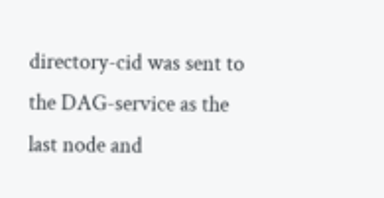directory-cid was sent to the DAG-service as the last node and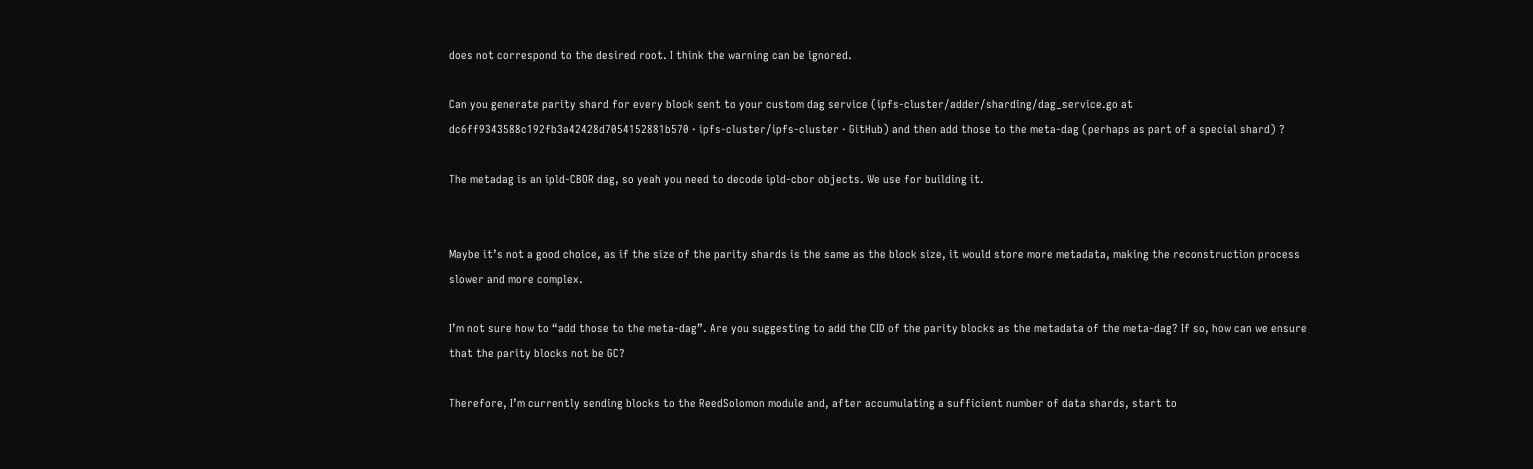does not correspond to the desired root. I think the warning can be ignored.

Can you generate parity shard for every block sent to your custom dag service (ipfs-cluster/adder/sharding/dag_service.go at dc6ff9343588c192fb3a42428d7054152881b570 · ipfs-cluster/ipfs-cluster · GitHub) and then add those to the meta-dag (perhaps as part of a special shard) ?

The metadag is an ipld-CBOR dag, so yeah you need to decode ipld-cbor objects. We use for building it.


Maybe it’s not a good choice, as if the size of the parity shards is the same as the block size, it would store more metadata, making the reconstruction process slower and more complex.

I’m not sure how to “add those to the meta-dag”. Are you suggesting to add the CID of the parity blocks as the metadata of the meta-dag? If so, how can we ensure that the parity blocks not be GC?

Therefore, I’m currently sending blocks to the ReedSolomon module and, after accumulating a sufficient number of data shards, start to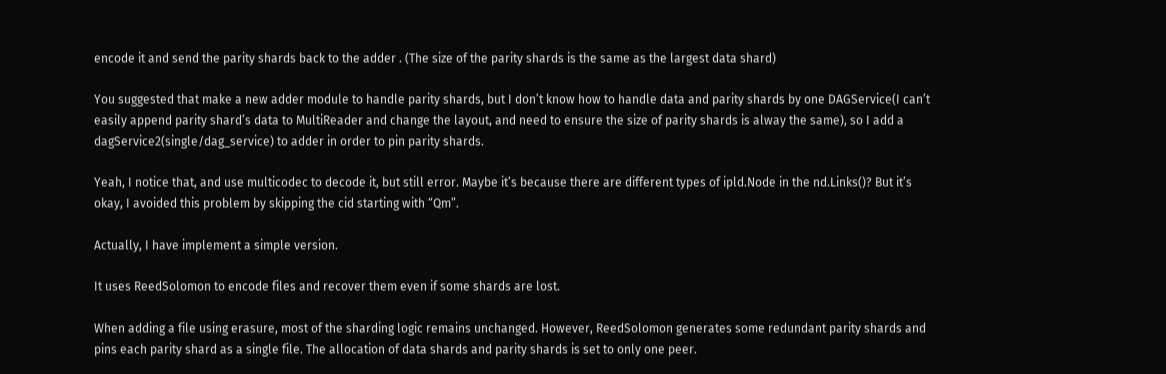encode it and send the parity shards back to the adder . (The size of the parity shards is the same as the largest data shard)

You suggested that make a new adder module to handle parity shards, but I don’t know how to handle data and parity shards by one DAGService(I can’t easily append parity shard’s data to MultiReader and change the layout, and need to ensure the size of parity shards is alway the same), so I add a dagService2(single/dag_service) to adder in order to pin parity shards.

Yeah, I notice that, and use multicodec to decode it, but still error. Maybe it’s because there are different types of ipld.Node in the nd.Links()? But it’s okay, I avoided this problem by skipping the cid starting with “Qm”.

Actually, I have implement a simple version.

It uses ReedSolomon to encode files and recover them even if some shards are lost.

When adding a file using erasure, most of the sharding logic remains unchanged. However, ReedSolomon generates some redundant parity shards and pins each parity shard as a single file. The allocation of data shards and parity shards is set to only one peer.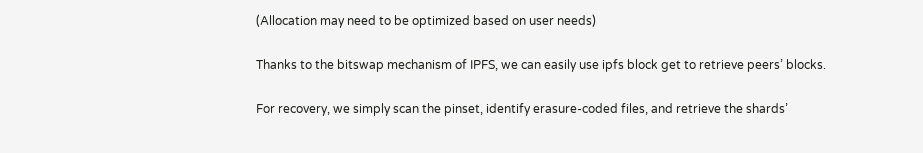(Allocation may need to be optimized based on user needs)

Thanks to the bitswap mechanism of IPFS, we can easily use ipfs block get to retrieve peers’ blocks.

For recovery, we simply scan the pinset, identify erasure-coded files, and retrieve the shards’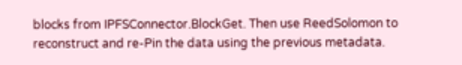blocks from IPFSConnector.BlockGet. Then use ReedSolomon to reconstruct and re-Pin the data using the previous metadata.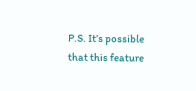P.S. It’s possible that this feature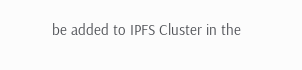be added to IPFS Cluster in the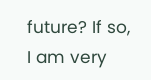future? If so, I am very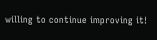willing to continue improving it!